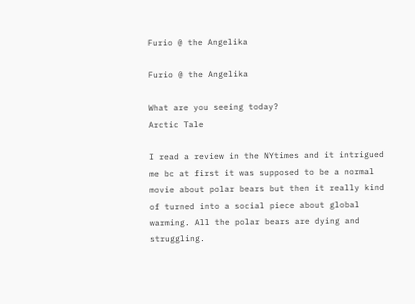Furio @ the Angelika

Furio @ the Angelika

What are you seeing today?
Arctic Tale

I read a review in the NYtimes and it intrigued me bc at first it was supposed to be a normal movie about polar bears but then it really kind of turned into a social piece about global warming. All the polar bears are dying and struggling.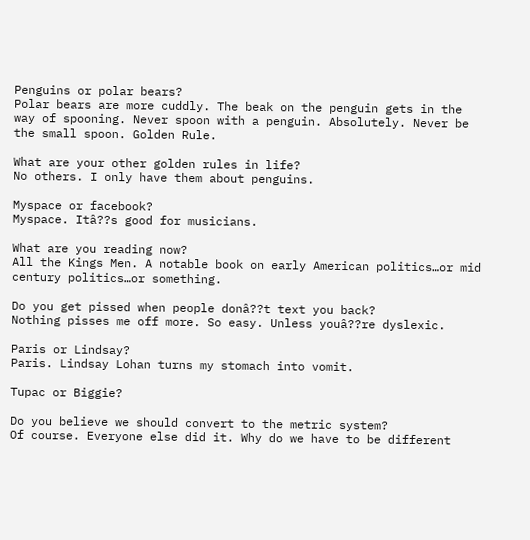Penguins or polar bears?
Polar bears are more cuddly. The beak on the penguin gets in the way of spooning. Never spoon with a penguin. Absolutely. Never be the small spoon. Golden Rule.

What are your other golden rules in life?
No others. I only have them about penguins.

Myspace or facebook?
Myspace. Itâ??s good for musicians.

What are you reading now?
All the Kings Men. A notable book on early American politics…or mid century politics…or something.

Do you get pissed when people donâ??t text you back?
Nothing pisses me off more. So easy. Unless youâ??re dyslexic.

Paris or Lindsay?
Paris. Lindsay Lohan turns my stomach into vomit.

Tupac or Biggie?

Do you believe we should convert to the metric system?
Of course. Everyone else did it. Why do we have to be different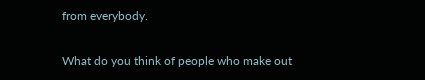from everybody.

What do you think of people who make out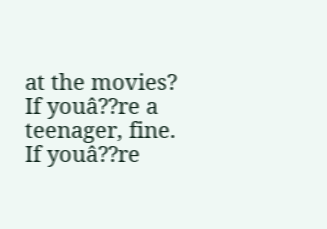at the movies?
If youâ??re a teenager, fine. If youâ??re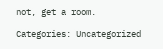not, get a room.

Categories: Uncategorized